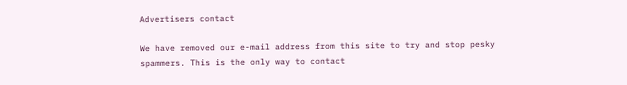Advertisers contact

We have removed our e-mail address from this site to try and stop pesky spammers. This is the only way to contact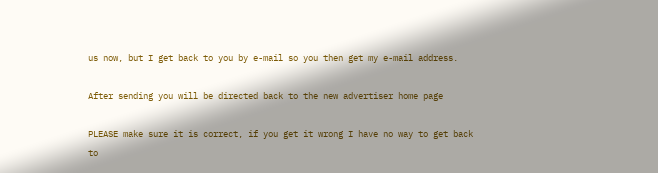us now, but I get back to you by e-mail so you then get my e-mail address.

After sending you will be directed back to the new advertiser home page

PLEASE make sure it is correct, if you get it wrong I have no way to get back to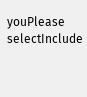youPlease selectInclude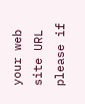your web site URL please if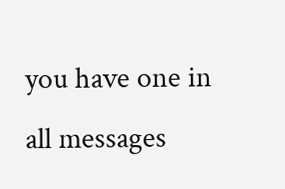you have one in all messages